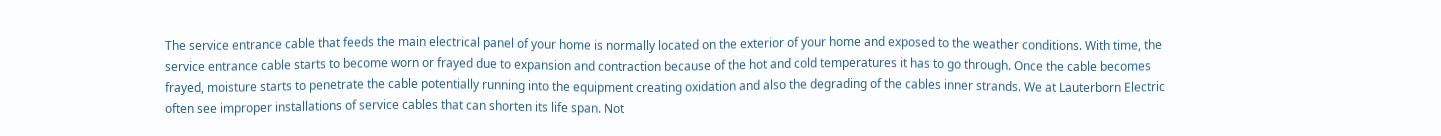The service entrance cable that feeds the main electrical panel of your home is normally located on the exterior of your home and exposed to the weather conditions. With time, the service entrance cable starts to become worn or frayed due to expansion and contraction because of the hot and cold temperatures it has to go through. Once the cable becomes frayed, moisture starts to penetrate the cable potentially running into the equipment creating oxidation and also the degrading of the cables inner strands. We at Lauterborn Electric often see improper installations of service cables that can shorten its life span. Not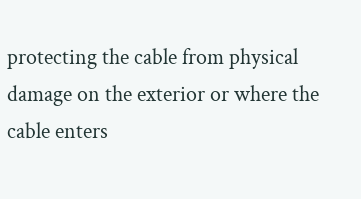protecting the cable from physical damage on the exterior or where the cable enters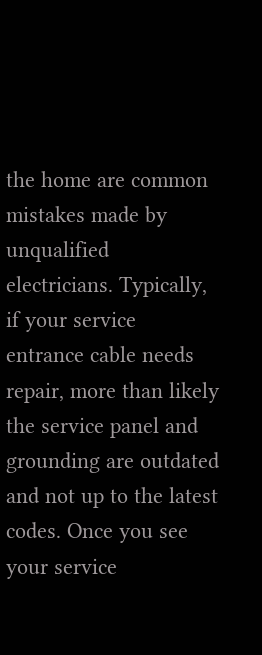the home are common mistakes made by unqualified electricians. Typically, if your service entrance cable needs repair, more than likely the service panel and grounding are outdated and not up to the latest codes. Once you see your service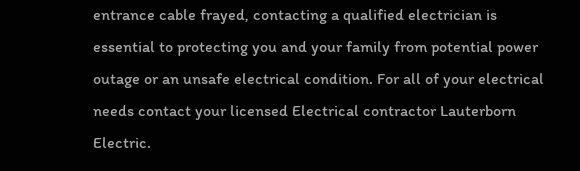entrance cable frayed, contacting a qualified electrician is essential to protecting you and your family from potential power outage or an unsafe electrical condition. For all of your electrical needs contact your licensed Electrical contractor Lauterborn Electric.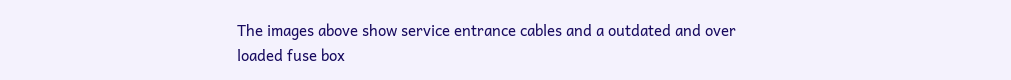The images above show service entrance cables and a outdated and over loaded fuse box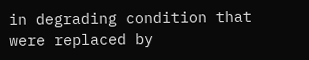in degrading condition that were replaced by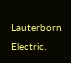Lauterborn Electric.